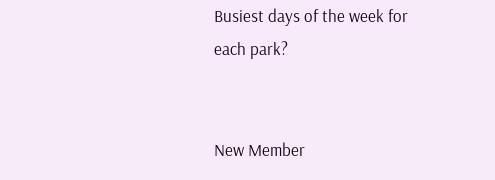Busiest days of the week for each park?


New Member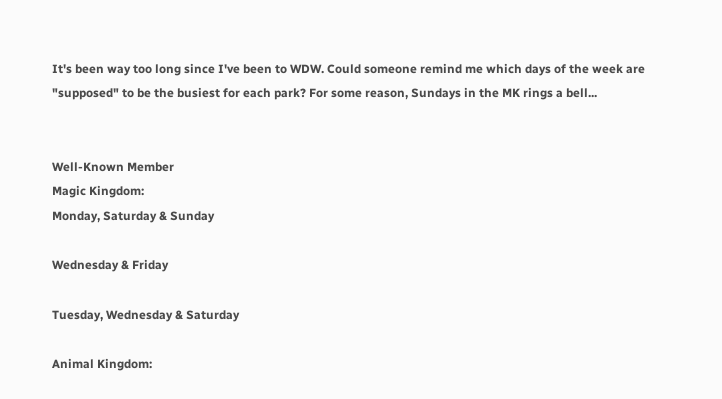It's been way too long since I've been to WDW. Could someone remind me which days of the week are "supposed" to be the busiest for each park? For some reason, Sundays in the MK rings a bell...


Well-Known Member
Magic Kingdom:
Monday, Saturday & Sunday

Wednesday & Friday

Tuesday, Wednesday & Saturday

Animal Kingdom: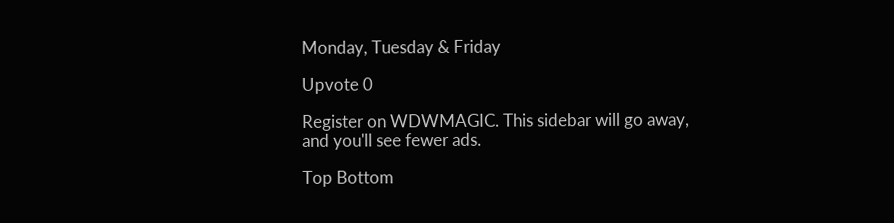Monday, Tuesday & Friday

Upvote 0

Register on WDWMAGIC. This sidebar will go away, and you'll see fewer ads.

Top Bottom